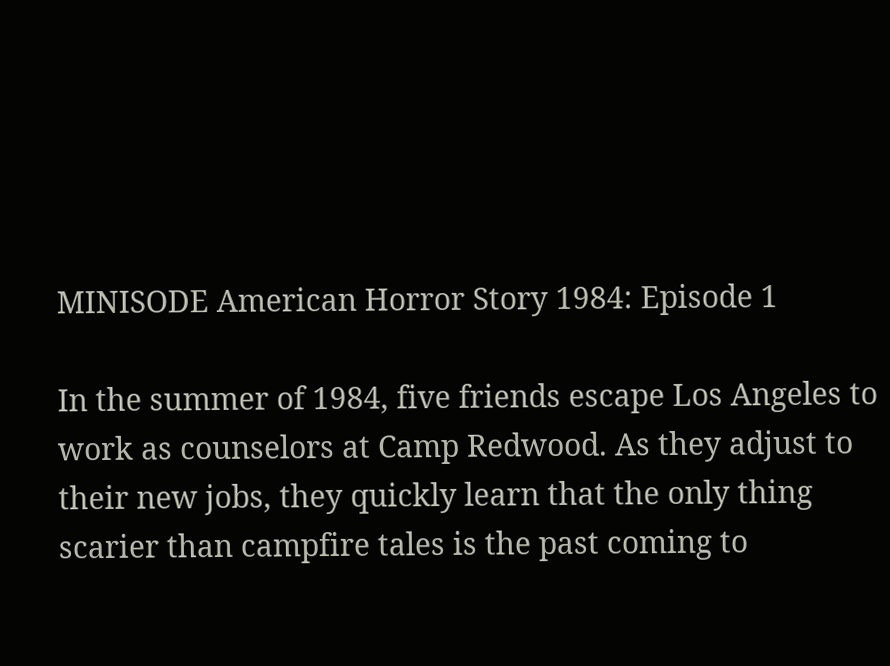MINISODE American Horror Story 1984: Episode 1

In the summer of 1984, five friends escape Los Angeles to work as counselors at Camp Redwood. As they adjust to their new jobs, they quickly learn that the only thing scarier than campfire tales is the past coming to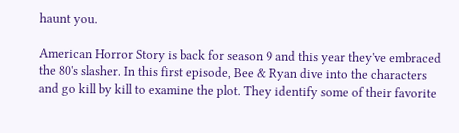haunt you.

American Horror Story is back for season 9 and this year they've embraced the 80's slasher. In this first episode, Bee & Ryan dive into the characters and go kill by kill to examine the plot. They identify some of their favorite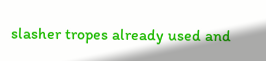slasher tropes already used and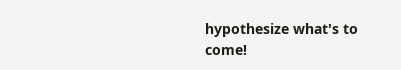hypothesize what's to come!